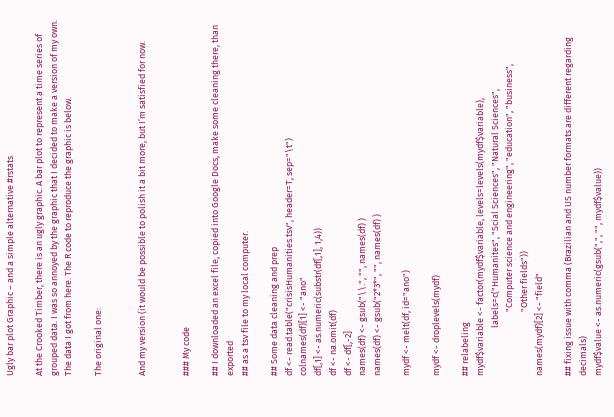Ugly bar plot Graphic – and a simple alternative #rstats

At the Crooked Timber, there is an ugly graphic. A bar plot to represent a time series of grouped data. I was so annoyed by the graphic that I decided to make a version of my own. The data I got from here. The R code to reproduce the graphic is below.

The original one:


And my version (it would be possible to polish it a bit more, but I’m satisfied for now.


### My code

## I downloaded an excel file, copied into Google Docs, make some cleaning there, than exported
## as a tsv file to my local computer.

## Some data cleaning and prep
df <- read.table("crisisHumanities.tsv", header=T, sep="\t")
colnames(df)[1] <- "ano"
df[,1] <- as.numeric(substr(df[,1], 1,4))
df <- na.omit(df)
df <- df[,-2]
names(df) <- gsub("\\.", "", names(df) )
names(df) <- gsub("2*3*", "", names(df) )

mydf <- melt(df, id="ano")

mydf <- droplevels(mydf)

## relabeling
mydf$variable <- factor(mydf$variable, levels=levels(mydf$variable),
                        labels=c("Humanites", "Scial Sciences", "Natural Sciences",
                                "Computer science and engineering", "education", "business",
                                "Other fields"))
names(mydf)[2] <- "field"

## fixing issue with comma (Brazilian and US number formats are different regarding decimals)
mydf$value <- as.numeric(gsub(",", "", mydf$value))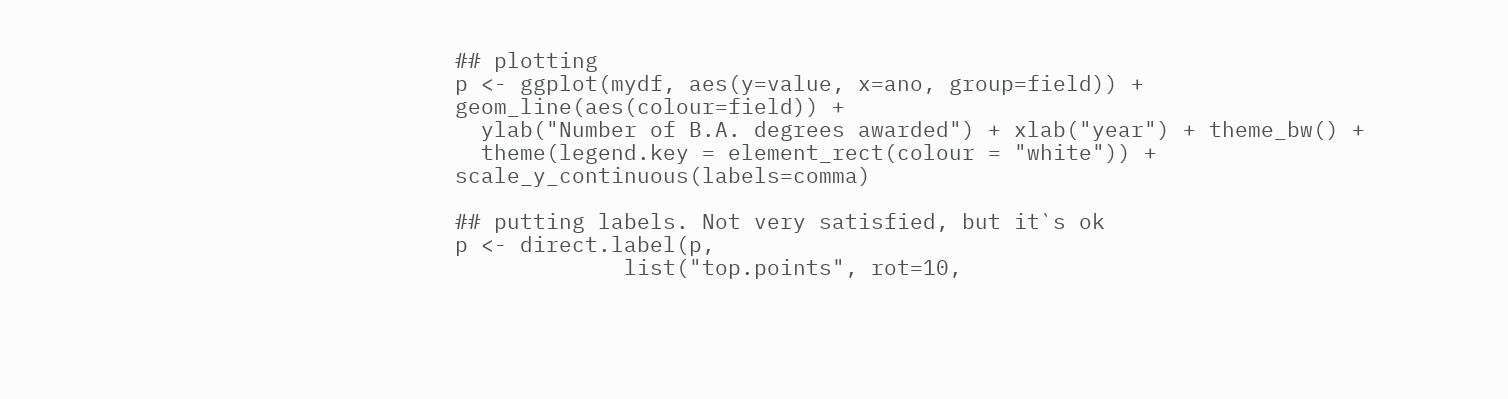## plotting
p <- ggplot(mydf, aes(y=value, x=ano, group=field)) + geom_line(aes(colour=field)) +
  ylab("Number of B.A. degrees awarded") + xlab("year") + theme_bw() +
  theme(legend.key = element_rect(colour = "white")) + scale_y_continuous(labels=comma)

## putting labels. Not very satisfied, but it`s ok
p <- direct.label(p,
             list("top.points", rot=10,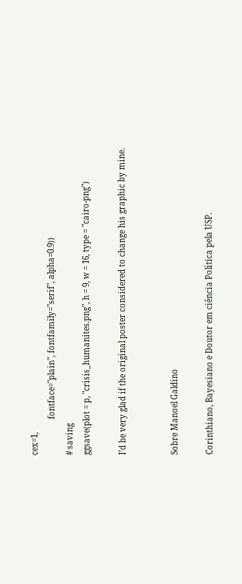cex=1,
                  fontface="plain", fontfamily="serif", alpha=0.9))
# saving
ggsave(plot = p, "crisis_humanites.png", h = 9, w = 16, type = "cairo-png")

I’d be very glad if the original poster considered to change his graphic by mine.


Sobre Manoel Galdino

Corinthiano, Bayesiano e Doutor em ciência Política pela USP.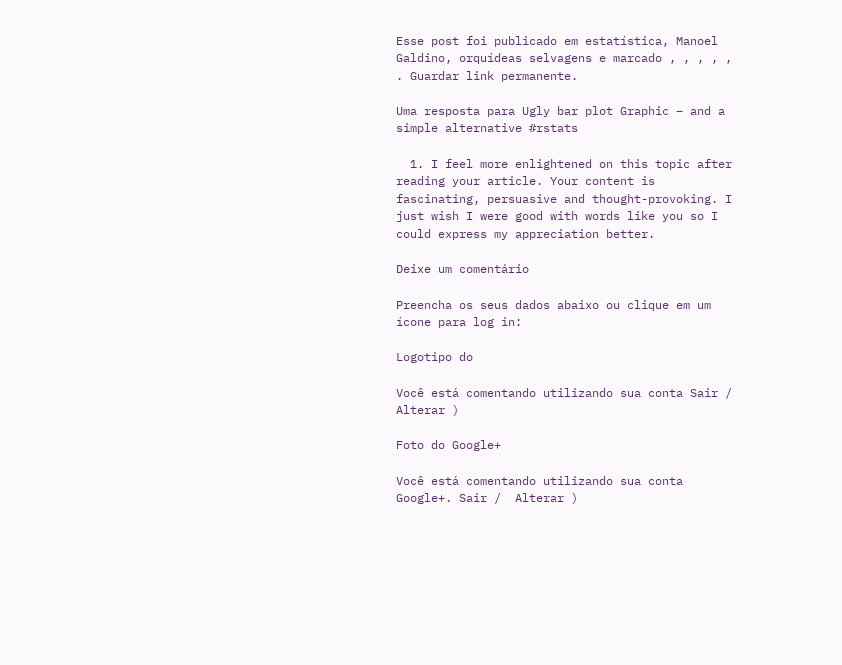Esse post foi publicado em estatística, Manoel Galdino, orquídeas selvagens e marcado , , , , , . Guardar link permanente.

Uma resposta para Ugly bar plot Graphic – and a simple alternative #rstats

  1. I feel more enlightened on this topic after reading your article. Your content is fascinating, persuasive and thought-provoking. I just wish I were good with words like you so I could express my appreciation better.

Deixe um comentário

Preencha os seus dados abaixo ou clique em um ícone para log in:

Logotipo do

Você está comentando utilizando sua conta Sair /  Alterar )

Foto do Google+

Você está comentando utilizando sua conta Google+. Sair /  Alterar )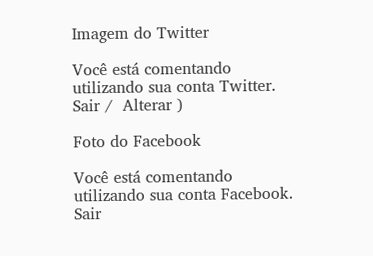Imagem do Twitter

Você está comentando utilizando sua conta Twitter. Sair /  Alterar )

Foto do Facebook

Você está comentando utilizando sua conta Facebook. Sair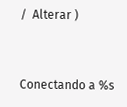/  Alterar )


Conectando a %s